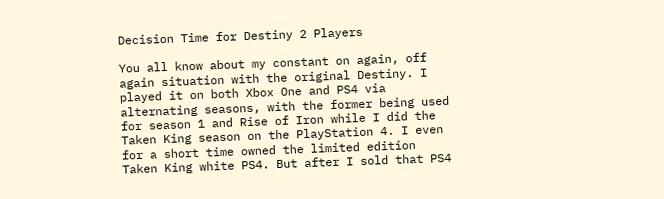Decision Time for Destiny 2 Players

You all know about my constant on again, off again situation with the original Destiny. I played it on both Xbox One and PS4 via alternating seasons, with the former being used for season 1 and Rise of Iron while I did the Taken King season on the PlayStation 4. I even for a short time owned the limited edition Taken King white PS4. But after I sold that PS4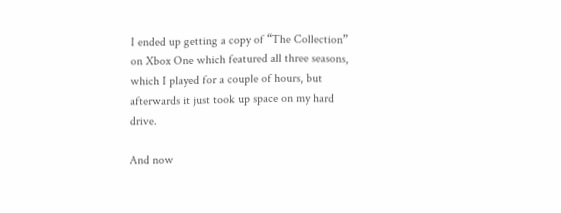I ended up getting a copy of “The Collection” on Xbox One which featured all three seasons, which I played for a couple of hours, but afterwards it just took up space on my hard drive.

And now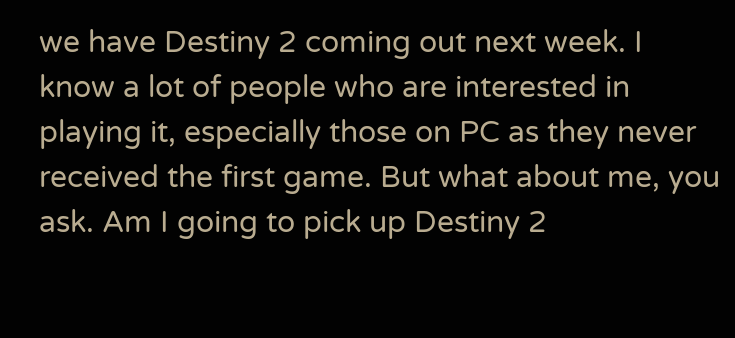we have Destiny 2 coming out next week. I know a lot of people who are interested in playing it, especially those on PC as they never received the first game. But what about me, you ask. Am I going to pick up Destiny 2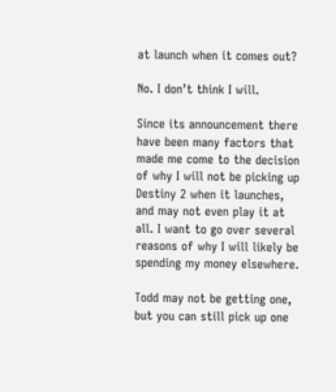at launch when it comes out?

No. I don’t think I will.

Since its announcement there have been many factors that made me come to the decision of why I will not be picking up Destiny 2 when it launches, and may not even play it at all. I want to go over several reasons of why I will likely be spending my money elsewhere.

Todd may not be getting one, but you can still pick up one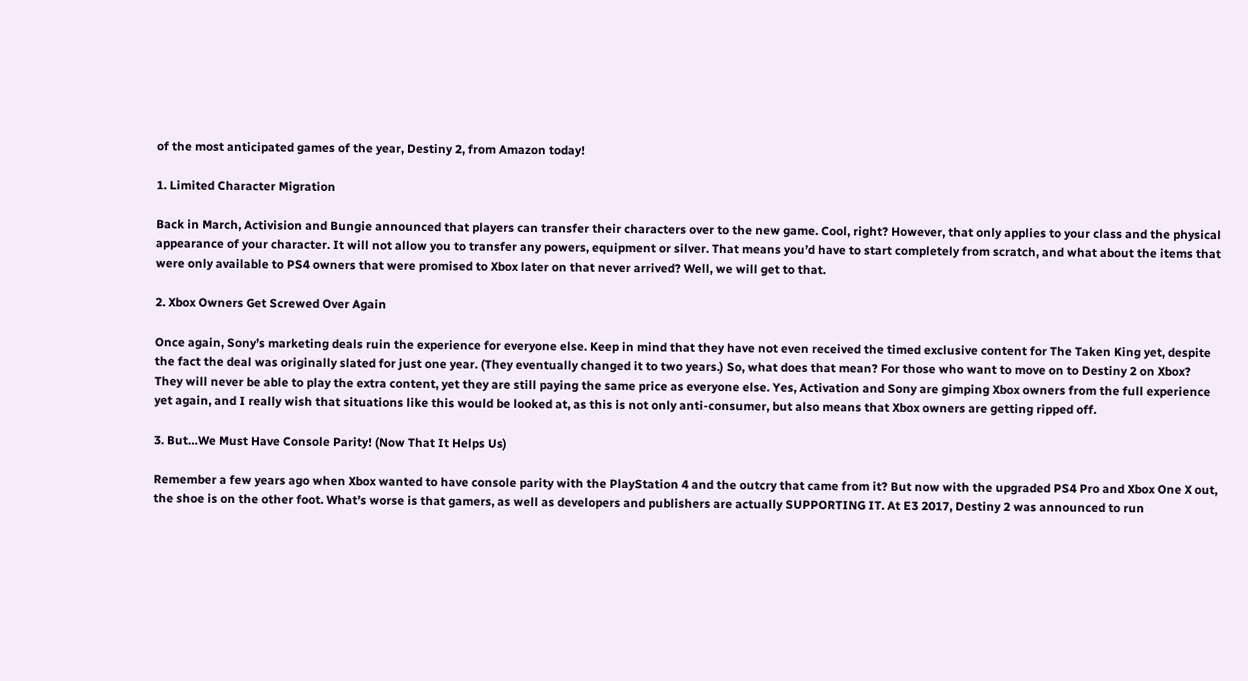of the most anticipated games of the year, Destiny 2, from Amazon today!

1. Limited Character Migration

Back in March, Activision and Bungie announced that players can transfer their characters over to the new game. Cool, right? However, that only applies to your class and the physical appearance of your character. It will not allow you to transfer any powers, equipment or silver. That means you’d have to start completely from scratch, and what about the items that were only available to PS4 owners that were promised to Xbox later on that never arrived? Well, we will get to that.

2. Xbox Owners Get Screwed Over Again

Once again, Sony’s marketing deals ruin the experience for everyone else. Keep in mind that they have not even received the timed exclusive content for The Taken King yet, despite the fact the deal was originally slated for just one year. (They eventually changed it to two years.) So, what does that mean? For those who want to move on to Destiny 2 on Xbox? They will never be able to play the extra content, yet they are still paying the same price as everyone else. Yes, Activation and Sony are gimping Xbox owners from the full experience yet again, and I really wish that situations like this would be looked at, as this is not only anti-consumer, but also means that Xbox owners are getting ripped off.

3. But…We Must Have Console Parity! (Now That It Helps Us)

Remember a few years ago when Xbox wanted to have console parity with the PlayStation 4 and the outcry that came from it? But now with the upgraded PS4 Pro and Xbox One X out, the shoe is on the other foot. What’s worse is that gamers, as well as developers and publishers are actually SUPPORTING IT. At E3 2017, Destiny 2 was announced to run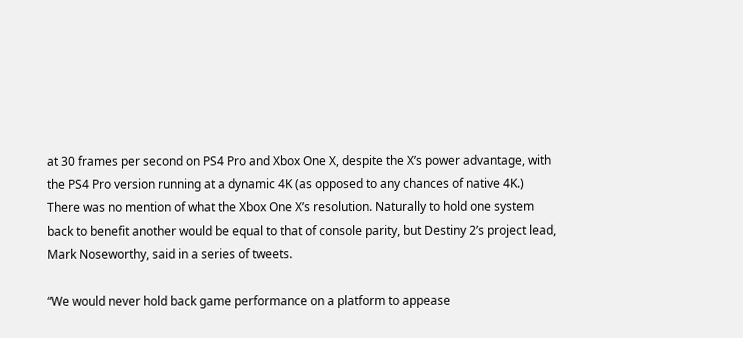at 30 frames per second on PS4 Pro and Xbox One X, despite the X’s power advantage, with the PS4 Pro version running at a dynamic 4K (as opposed to any chances of native 4K.) There was no mention of what the Xbox One X’s resolution. Naturally to hold one system back to benefit another would be equal to that of console parity, but Destiny 2’s project lead, Mark Noseworthy, said in a series of tweets.

“We would never hold back game performance on a platform to appease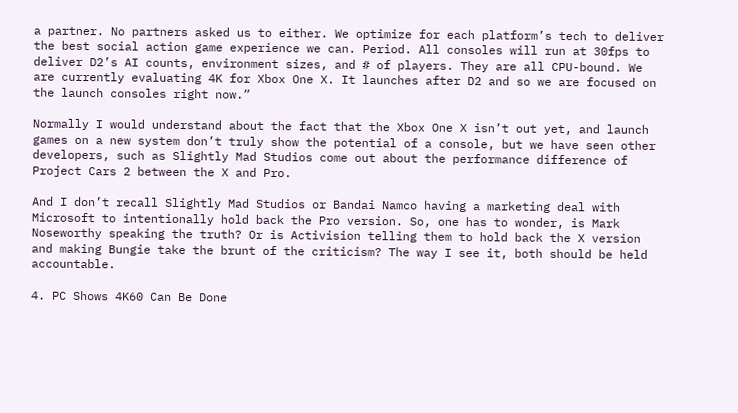a partner. No partners asked us to either. We optimize for each platform’s tech to deliver the best social action game experience we can. Period. All consoles will run at 30fps to deliver D2’s AI counts, environment sizes, and # of players. They are all CPU-bound. We are currently evaluating 4K for Xbox One X. It launches after D2 and so we are focused on the launch consoles right now.”

Normally I would understand about the fact that the Xbox One X isn’t out yet, and launch games on a new system don’t truly show the potential of a console, but we have seen other developers, such as Slightly Mad Studios come out about the performance difference of Project Cars 2 between the X and Pro.

And I don’t recall Slightly Mad Studios or Bandai Namco having a marketing deal with Microsoft to intentionally hold back the Pro version. So, one has to wonder, is Mark Noseworthy speaking the truth? Or is Activision telling them to hold back the X version and making Bungie take the brunt of the criticism? The way I see it, both should be held accountable.

4. PC Shows 4K60 Can Be Done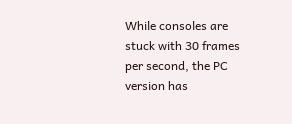While consoles are stuck with 30 frames per second, the PC version has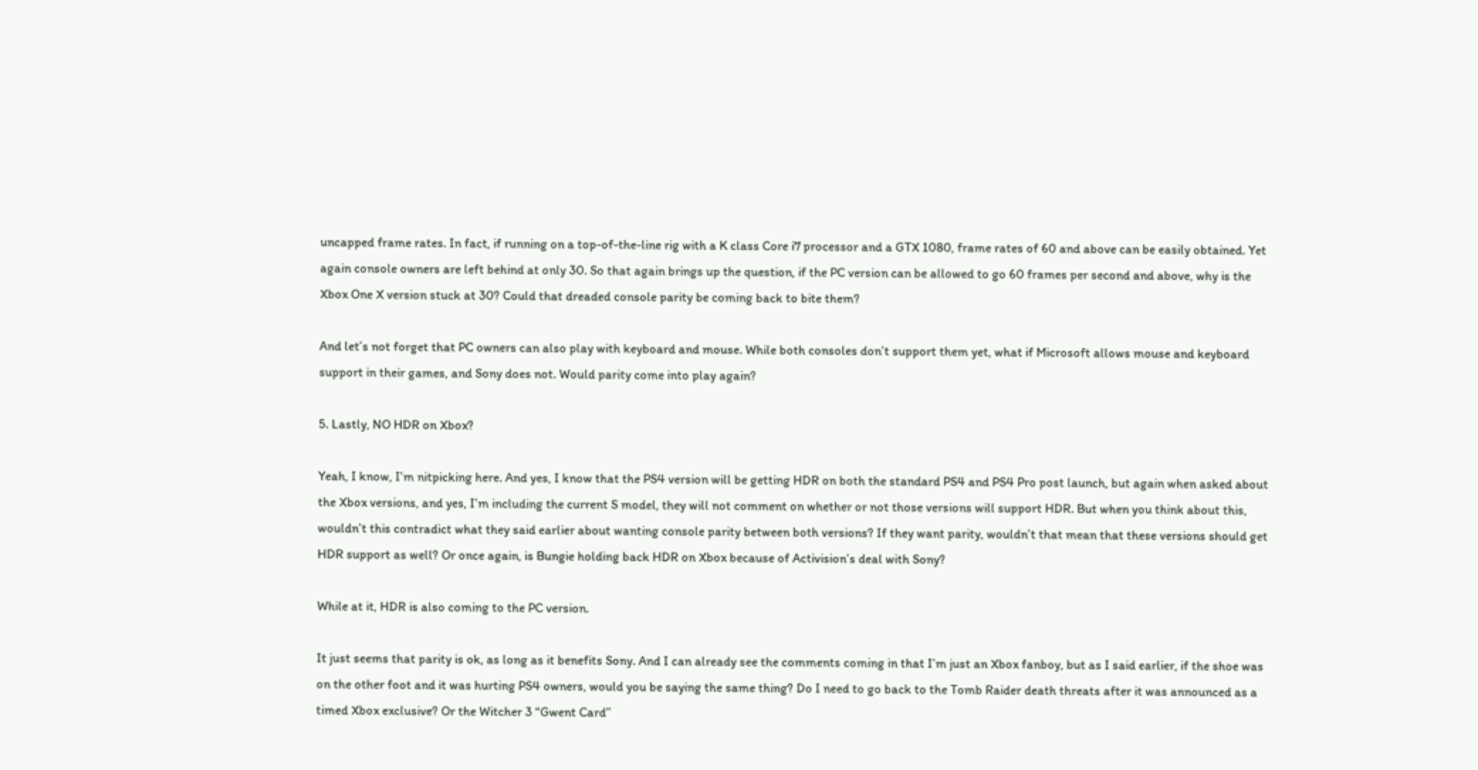uncapped frame rates. In fact, if running on a top-of-the-line rig with a K class Core i7 processor and a GTX 1080, frame rates of 60 and above can be easily obtained. Yet again console owners are left behind at only 30. So that again brings up the question, if the PC version can be allowed to go 60 frames per second and above, why is the Xbox One X version stuck at 30? Could that dreaded console parity be coming back to bite them?

And let’s not forget that PC owners can also play with keyboard and mouse. While both consoles don’t support them yet, what if Microsoft allows mouse and keyboard support in their games, and Sony does not. Would parity come into play again?

5. Lastly, NO HDR on Xbox?

Yeah, I know, I’m nitpicking here. And yes, I know that the PS4 version will be getting HDR on both the standard PS4 and PS4 Pro post launch, but again when asked about the Xbox versions, and yes, I’m including the current S model, they will not comment on whether or not those versions will support HDR. But when you think about this, wouldn’t this contradict what they said earlier about wanting console parity between both versions? If they want parity, wouldn’t that mean that these versions should get HDR support as well? Or once again, is Bungie holding back HDR on Xbox because of Activision’s deal with Sony?

While at it, HDR is also coming to the PC version.

It just seems that parity is ok, as long as it benefits Sony. And I can already see the comments coming in that I’m just an Xbox fanboy, but as I said earlier, if the shoe was on the other foot and it was hurting PS4 owners, would you be saying the same thing? Do I need to go back to the Tomb Raider death threats after it was announced as a timed Xbox exclusive? Or the Witcher 3 “Gwent Card”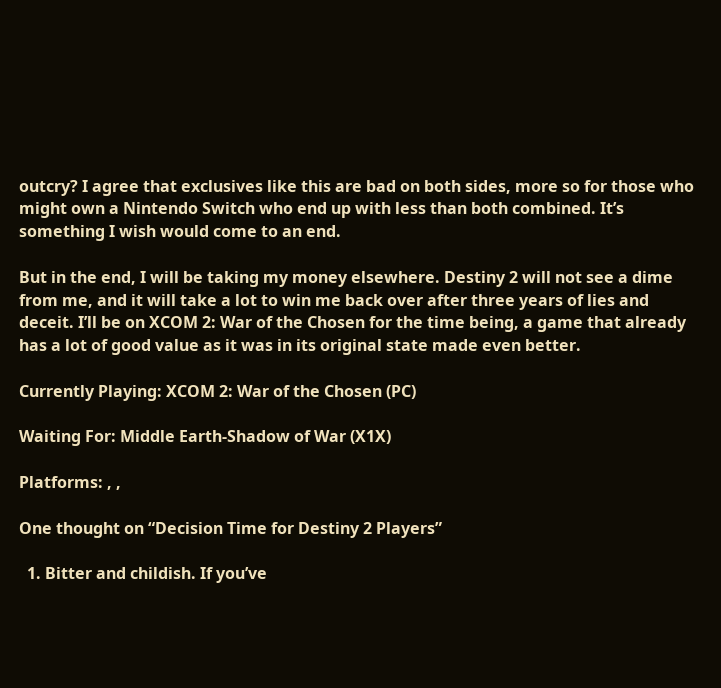outcry? I agree that exclusives like this are bad on both sides, more so for those who might own a Nintendo Switch who end up with less than both combined. It’s something I wish would come to an end.

But in the end, I will be taking my money elsewhere. Destiny 2 will not see a dime from me, and it will take a lot to win me back over after three years of lies and deceit. I’ll be on XCOM 2: War of the Chosen for the time being, a game that already has a lot of good value as it was in its original state made even better.

Currently Playing: XCOM 2: War of the Chosen (PC)

Waiting For: Middle Earth-Shadow of War (X1X)

Platforms: , ,

One thought on “Decision Time for Destiny 2 Players”

  1. Bitter and childish. If you’ve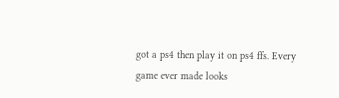got a ps4 then play it on ps4 ffs. Every game ever made looks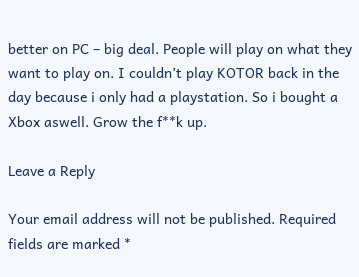better on PC – big deal. People will play on what they want to play on. I couldn’t play KOTOR back in the day because i only had a playstation. So i bought a Xbox aswell. Grow the f**k up.

Leave a Reply

Your email address will not be published. Required fields are marked *